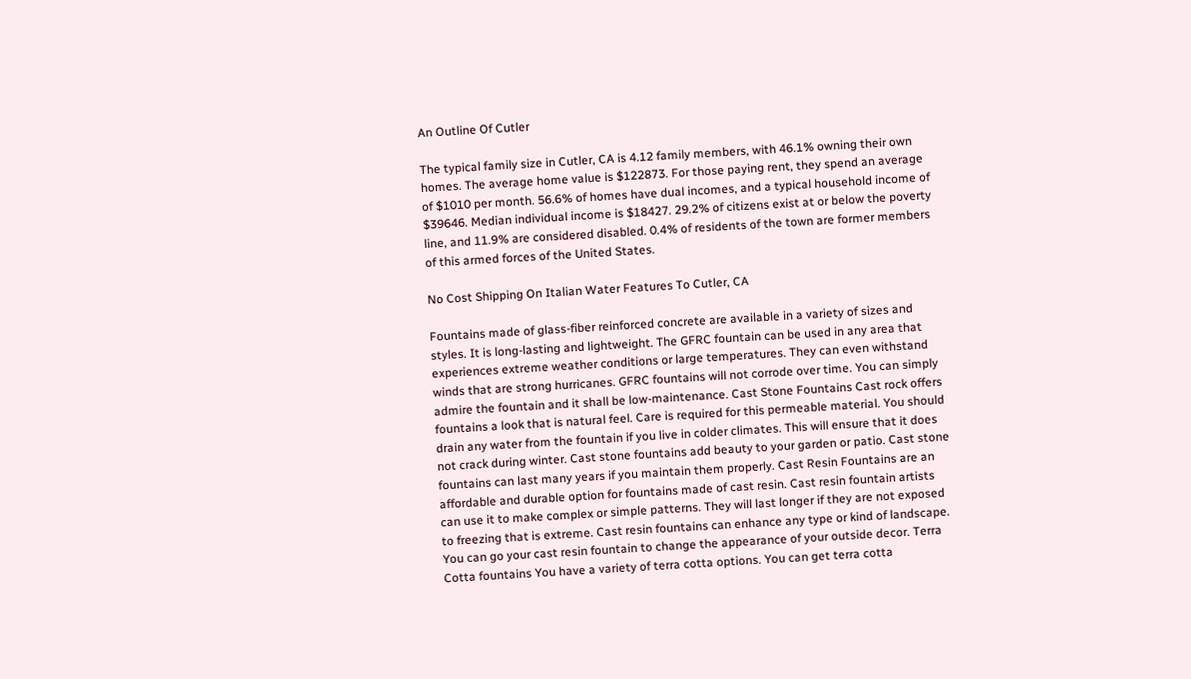An Outline Of Cutler

The typical family size in Cutler, CA is 4.12 family members, with 46.1% owning their own homes. The average home value is $122873. For those paying rent, they spend an average of $1010 per month. 56.6% of homes have dual incomes, and a typical household income of $39646. Median individual income is $18427. 29.2% of citizens exist at or below the poverty line, and 11.9% are considered disabled. 0.4% of residents of the town are former members of this armed forces of the United States.

No Cost Shipping On Italian Water Features To Cutler, CA

Fountains made of glass-fiber reinforced concrete are available in a variety of sizes and styles. It is long-lasting and lightweight. The GFRC fountain can be used in any area that experiences extreme weather conditions or large temperatures. They can even withstand winds that are strong hurricanes. GFRC fountains will not corrode over time. You can simply admire the fountain and it shall be low-maintenance. Cast Stone Fountains Cast rock offers fountains a look that is natural feel. Care is required for this permeable material. You should drain any water from the fountain if you live in colder climates. This will ensure that it does not crack during winter. Cast stone fountains add beauty to your garden or patio. Cast stone fountains can last many years if you maintain them properly. Cast Resin Fountains are an affordable and durable option for fountains made of cast resin. Cast resin fountain artists can use it to make complex or simple patterns. They will last longer if they are not exposed to freezing that is extreme. Cast resin fountains can enhance any type or kind of landscape. You can go your cast resin fountain to change the appearance of your outside decor. Terra Cotta fountains You have a variety of terra cotta options. You can get terra cotta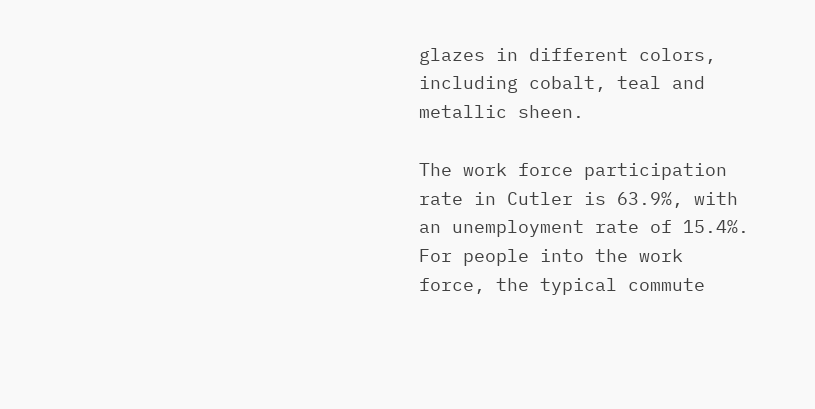glazes in different colors, including cobalt, teal and metallic sheen.

The work force participation rate in Cutler is 63.9%, with an unemployment rate of 15.4%. For people into the work force, the typical commute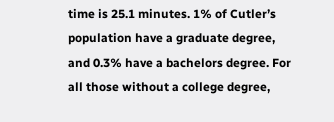time is 25.1 minutes. 1% of Cutler’s population have a graduate degree, and 0.3% have a bachelors degree. For all those without a college degree,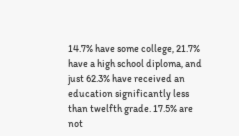14.7% have some college, 21.7% have a high school diploma, and just 62.3% have received an education significantly less than twelfth grade. 17.5% are not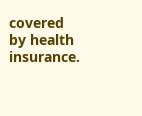covered by health insurance.